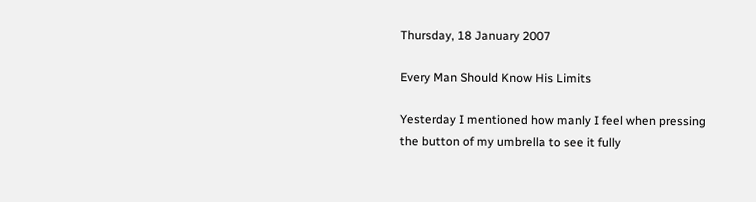Thursday, 18 January 2007

Every Man Should Know His Limits

Yesterday I mentioned how manly I feel when pressing the button of my umbrella to see it fully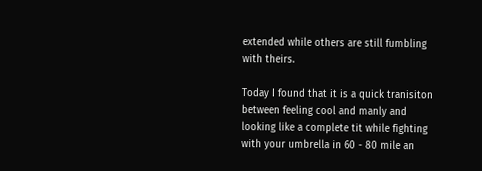extended while others are still fumbling with theirs.

Today I found that it is a quick tranisiton between feeling cool and manly and looking like a complete tit while fighting with your umbrella in 60 - 80 mile an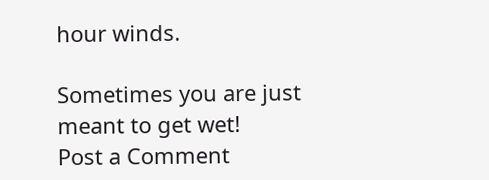hour winds.

Sometimes you are just meant to get wet!
Post a Comment